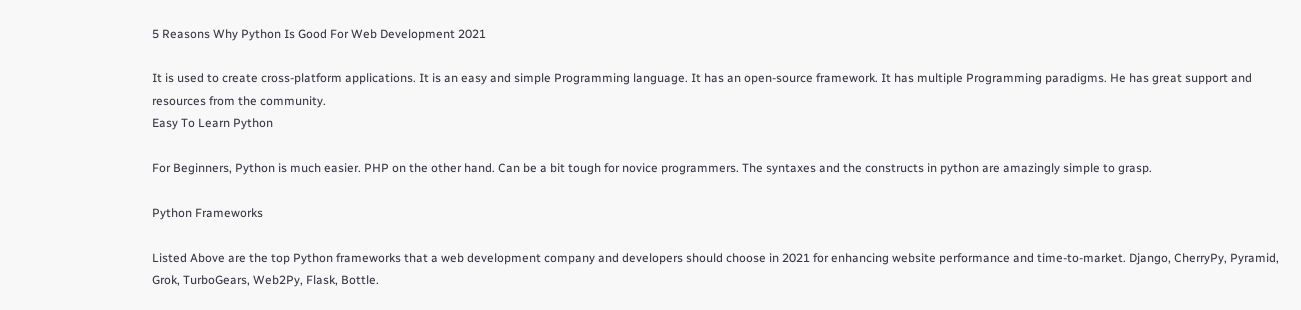5 Reasons Why Python Is Good For Web Development 2021

It is used to create cross-platform applications. It is an easy and simple Programming language. It has an open-source framework. It has multiple Programming paradigms. He has great support and resources from the community.
Easy To Learn Python

For Beginners, Python is much easier. PHP on the other hand. Can be a bit tough for novice programmers. The syntaxes and the constructs in python are amazingly simple to grasp.

Python Frameworks

Listed Above are the top Python frameworks that a web development company and developers should choose in 2021 for enhancing website performance and time-to-market. Django, CherryPy, Pyramid, Grok, TurboGears, Web2Py, Flask, Bottle.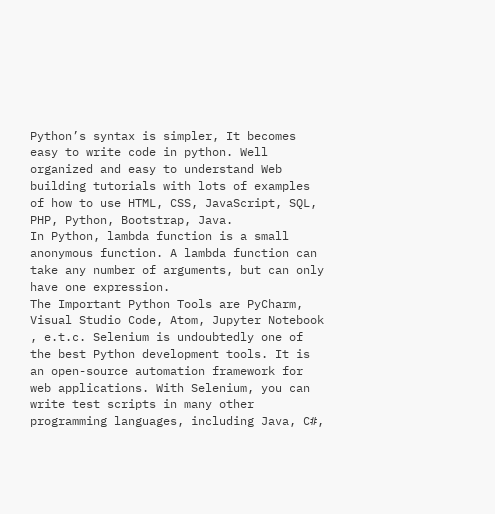Python’s syntax is simpler, It becomes easy to write code in python. Well organized and easy to understand Web building tutorials with lots of examples of how to use HTML, CSS, JavaScript, SQL, PHP, Python, Bootstrap, Java.
In Python, lambda function is a small anonymous function. A lambda function can take any number of arguments, but can only have one expression.
The Important Python Tools are PyCharm, Visual Studio Code, Atom, Jupyter Notebook , e.t.c. Selenium is undoubtedly one of the best Python development tools. It is an open-source automation framework for web applications. With Selenium, you can write test scripts in many other programming languages, including Java, C#,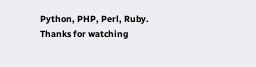Python, PHP, Perl, Ruby.
Thanks for watching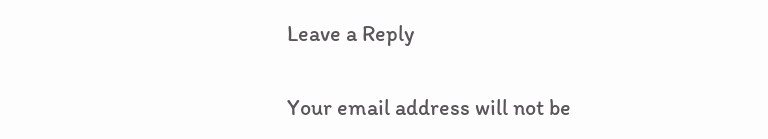Leave a Reply

Your email address will not be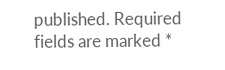published. Required fields are marked *